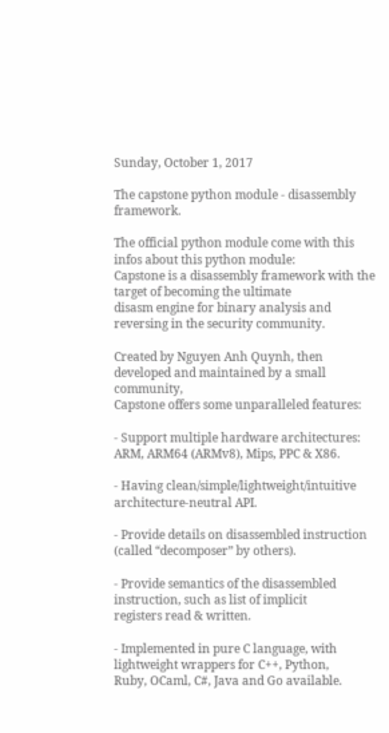Sunday, October 1, 2017

The capstone python module - disassembly framework.

The official python module come with this infos about this python module:
Capstone is a disassembly framework with the target of becoming the ultimate
disasm engine for binary analysis and reversing in the security community.

Created by Nguyen Anh Quynh, then developed and maintained by a small community,
Capstone offers some unparalleled features:

- Support multiple hardware architectures: ARM, ARM64 (ARMv8), Mips, PPC & X86.

- Having clean/simple/lightweight/intuitive architecture-neutral API.

- Provide details on disassembled instruction (called “decomposer” by others).

- Provide semantics of the disassembled instruction, such as list of implicit
registers read & written.

- Implemented in pure C language, with lightweight wrappers for C++, Python,
Ruby, OCaml, C#, Java and Go available.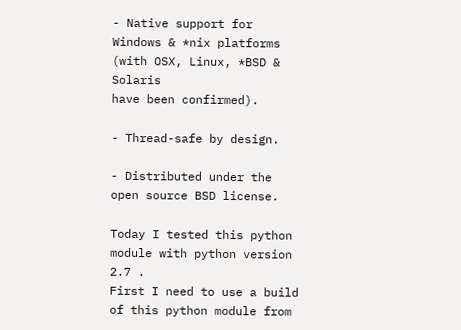- Native support for Windows & *nix platforms (with OSX, Linux, *BSD & Solaris
have been confirmed).

- Thread-safe by design.

- Distributed under the open source BSD license.

Today I tested this python module with python version 2.7 .
First I need to use a build of this python module from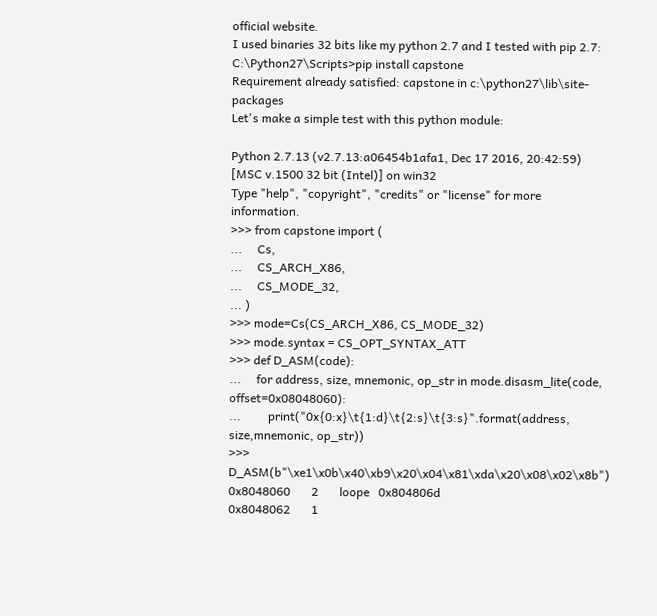official website.
I used binaries 32 bits like my python 2.7 and I tested with pip 2.7:
C:\Python27\Scripts>pip install capstone
Requirement already satisfied: capstone in c:\python27\lib\site-packages
Let's make a simple test with this python module:

Python 2.7.13 (v2.7.13:a06454b1afa1, Dec 17 2016, 20:42:59) [MSC v.1500 32 bit (Intel)] on win32
Type "help", "copyright", "credits" or "license" for more information.
>>> from capstone import (
...     Cs,
...     CS_ARCH_X86,
...     CS_MODE_32,
... )
>>> mode=Cs(CS_ARCH_X86, CS_MODE_32)
>>> mode.syntax = CS_OPT_SYNTAX_ATT
>>> def D_ASM(code):
...     for address, size, mnemonic, op_str in mode.disasm_lite(code, offset=0x08048060):
...         print("0x{0:x}\t{1:d}\t{2:s}\t{3:s}".format(address, size,mnemonic, op_str))
>>> D_ASM(b"\xe1\x0b\x40\xb9\x20\x04\x81\xda\x20\x08\x02\x8b")
0x8048060       2       loope   0x804806d
0x8048062       1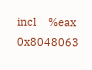incl    %eax
0x8048063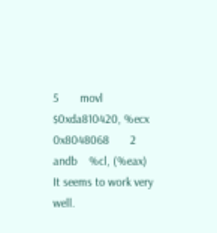5       movl    $0xda810420, %ecx
0x8048068       2       andb    %cl, (%eax)
It seems to work very well.